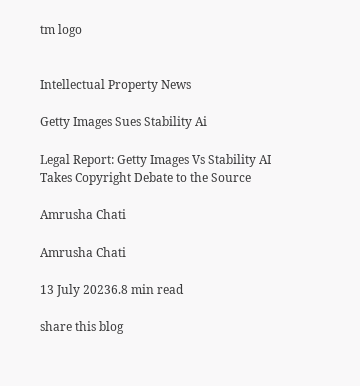tm logo


Intellectual Property News

Getty Images Sues Stability Ai

Legal Report: Getty Images Vs Stability AI Takes Copyright Debate to the Source

Amrusha Chati

Amrusha Chati

13 July 20236.8 min read

share this blog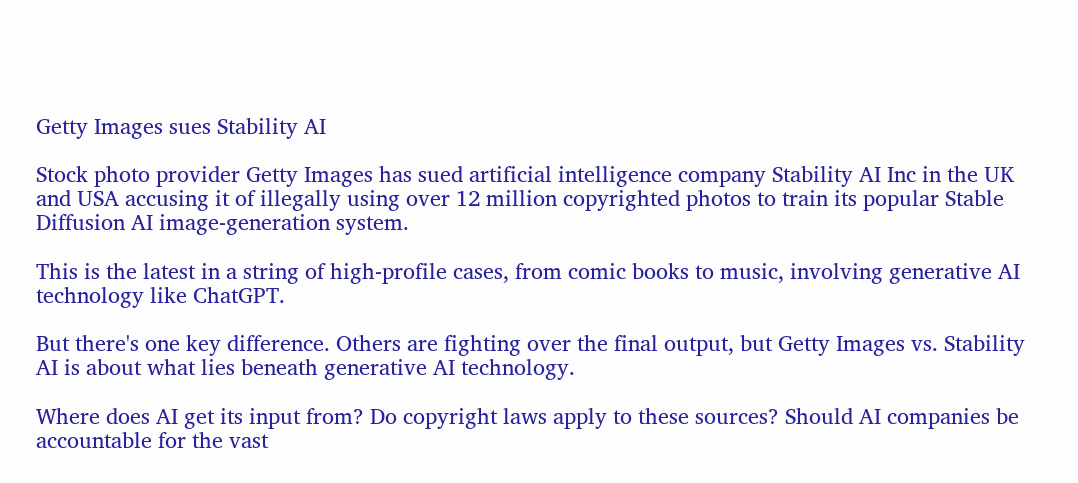Getty Images sues Stability AI

Stock photo provider Getty Images has sued artificial intelligence company Stability AI Inc in the UK and USA accusing it of illegally using over 12 million copyrighted photos to train its popular Stable Diffusion AI image-generation system.

This is the latest in a string of high-profile cases, from comic books to music, involving generative AI technology like ChatGPT.

But there's one key difference. Others are fighting over the final output, but Getty Images vs. Stability AI is about what lies beneath generative AI technology.

Where does AI get its input from? Do copyright laws apply to these sources? Should AI companies be accountable for the vast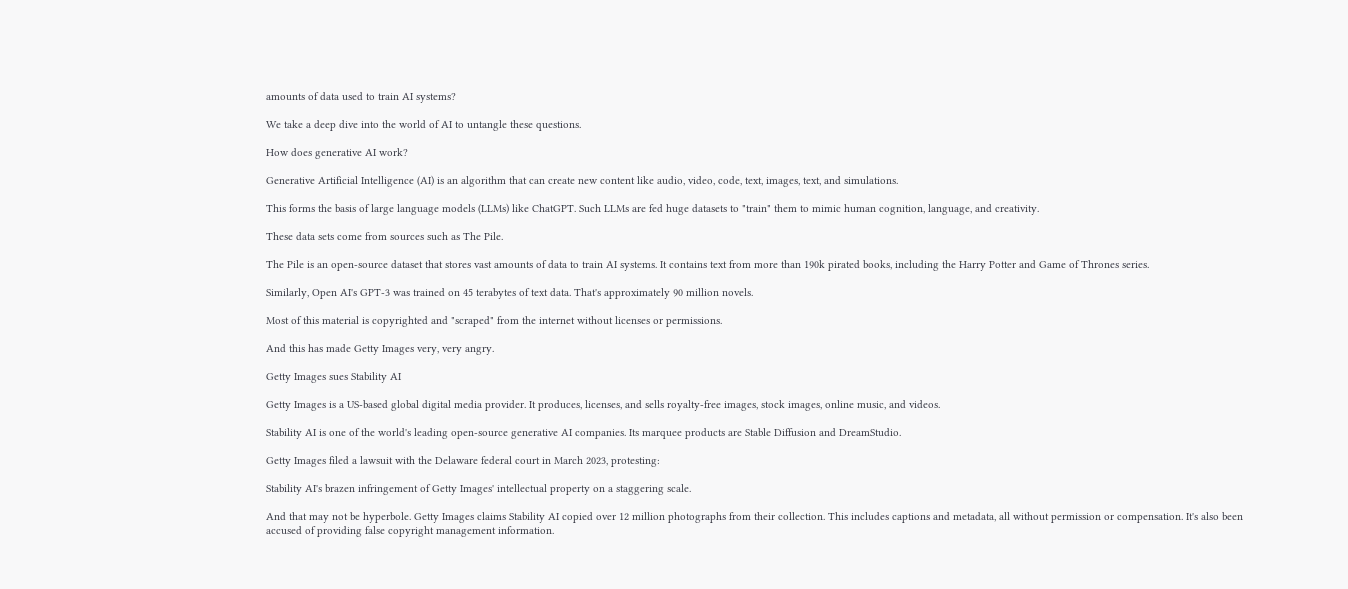amounts of data used to train AI systems?

We take a deep dive into the world of AI to untangle these questions.

How does generative AI work?

Generative Artificial Intelligence (AI) is an algorithm that can create new content like audio, video, code, text, images, text, and simulations.

This forms the basis of large language models (LLMs) like ChatGPT. Such LLMs are fed huge datasets to "train" them to mimic human cognition, language, and creativity.

These data sets come from sources such as The Pile.

The Pile is an open-source dataset that stores vast amounts of data to train AI systems. It contains text from more than 190k pirated books, including the Harry Potter and Game of Thrones series.

Similarly, Open AI's GPT-3 was trained on 45 terabytes of text data. That's approximately 90 million novels.

Most of this material is copyrighted and "scraped" from the internet without licenses or permissions.

And this has made Getty Images very, very angry.

Getty Images sues Stability AI

Getty Images is a US-based global digital media provider. It produces, licenses, and sells royalty-free images, stock images, online music, and videos.

Stability AI is one of the world's leading open-source generative AI companies. Its marquee products are Stable Diffusion and DreamStudio.

Getty Images filed a lawsuit with the Delaware federal court in March 2023, protesting:

Stability AI's brazen infringement of Getty Images' intellectual property on a staggering scale.

And that may not be hyperbole. Getty Images claims Stability AI copied over 12 million photographs from their collection. This includes captions and metadata, all without permission or compensation. It's also been accused of providing false copyright management information.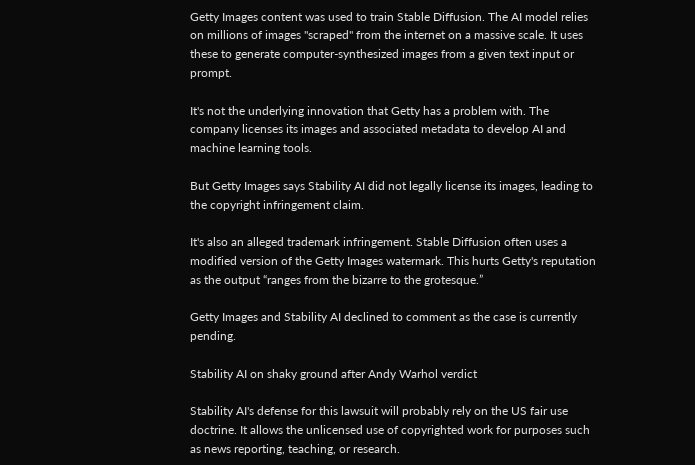Getty Images content was used to train Stable Diffusion. The AI model relies on millions of images "scraped" from the internet on a massive scale. It uses these to generate computer-synthesized images from a given text input or prompt.

It's not the underlying innovation that Getty has a problem with. The company licenses its images and associated metadata to develop AI and machine learning tools.

But Getty Images says Stability AI did not legally license its images, leading to the copyright infringement claim.

It's also an alleged trademark infringement. Stable Diffusion often uses a modified version of the Getty Images watermark. This hurts Getty's reputation as the output “ranges from the bizarre to the grotesque.”

Getty Images and Stability AI declined to comment as the case is currently pending.

Stability AI on shaky ground after Andy Warhol verdict

Stability AI's defense for this lawsuit will probably rely on the US fair use doctrine. It allows the unlicensed use of copyrighted work for purposes such as news reporting, teaching, or research.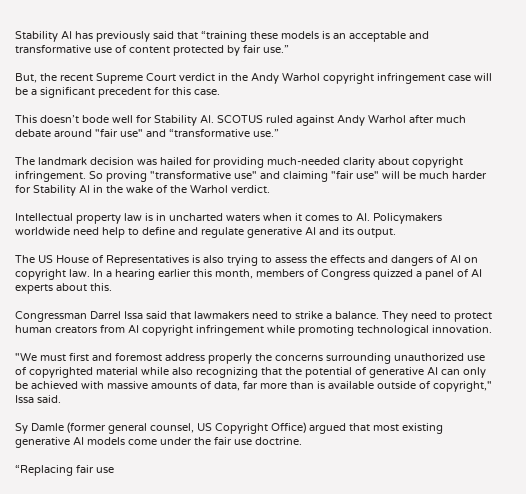Stability AI has previously said that “training these models is an acceptable and transformative use of content protected by fair use.”

But, the recent Supreme Court verdict in the Andy Warhol copyright infringement case will be a significant precedent for this case.

This doesn’t bode well for Stability AI. SCOTUS ruled against Andy Warhol after much debate around "fair use" and “transformative use.”

The landmark decision was hailed for providing much-needed clarity about copyright infringement. So proving "transformative use" and claiming "fair use" will be much harder for Stability AI in the wake of the Warhol verdict.

Intellectual property law is in uncharted waters when it comes to AI. Policymakers worldwide need help to define and regulate generative AI and its output.

The US House of Representatives is also trying to assess the effects and dangers of AI on copyright law. In a hearing earlier this month, members of Congress quizzed a panel of AI experts about this.

Congressman Darrel Issa said that lawmakers need to strike a balance. They need to protect human creators from AI copyright infringement while promoting technological innovation.

"We must first and foremost address properly the concerns surrounding unauthorized use of copyrighted material while also recognizing that the potential of generative AI can only be achieved with massive amounts of data, far more than is available outside of copyright," Issa said.

Sy Damle (former general counsel, US Copyright Office) argued that most existing generative AI models come under the fair use doctrine.

“Replacing fair use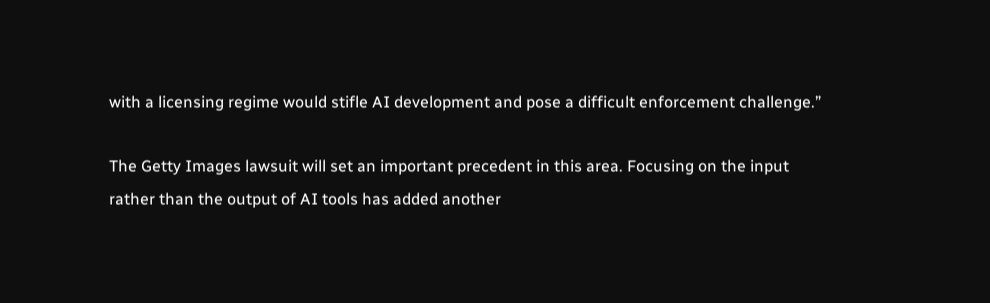with a licensing regime would stifle AI development and pose a difficult enforcement challenge.”

The Getty Images lawsuit will set an important precedent in this area. Focusing on the input rather than the output of AI tools has added another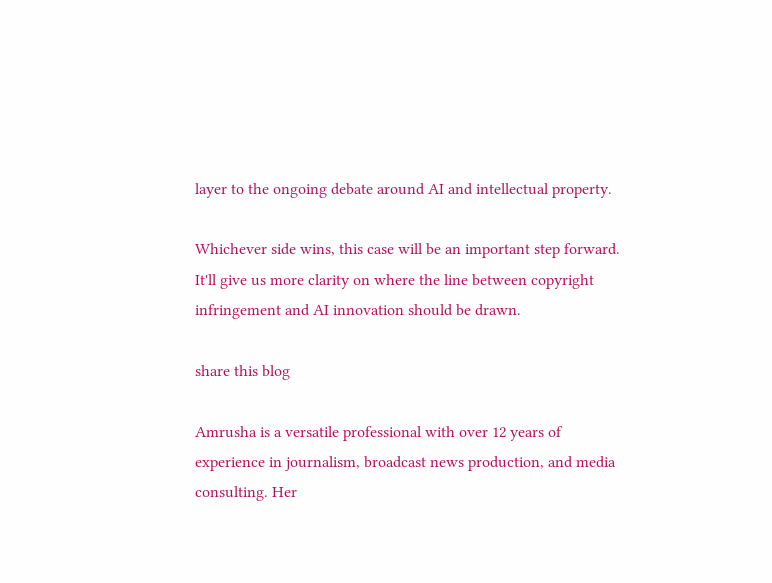layer to the ongoing debate around AI and intellectual property.

Whichever side wins, this case will be an important step forward. It'll give us more clarity on where the line between copyright infringement and AI innovation should be drawn.

share this blog

Amrusha is a versatile professional with over 12 years of experience in journalism, broadcast news production, and media consulting. Her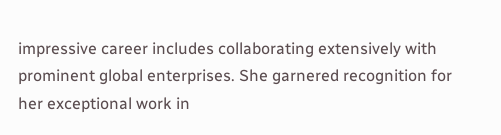impressive career includes collaborating extensively with prominent global enterprises. She garnered recognition for her exceptional work in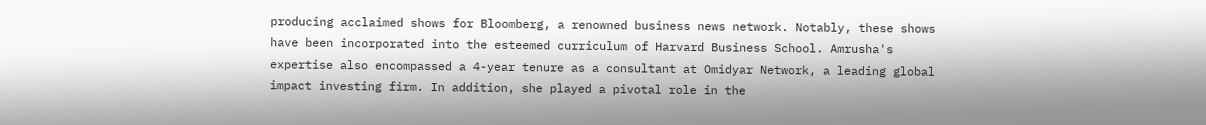producing acclaimed shows for Bloomberg, a renowned business news network. Notably, these shows have been incorporated into the esteemed curriculum of Harvard Business School. Amrusha's expertise also encompassed a 4-year tenure as a consultant at Omidyar Network, a leading global impact investing firm. In addition, she played a pivotal role in the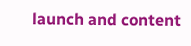launch and content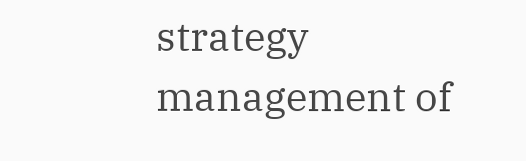strategy management of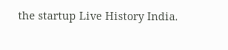the startup Live History India.